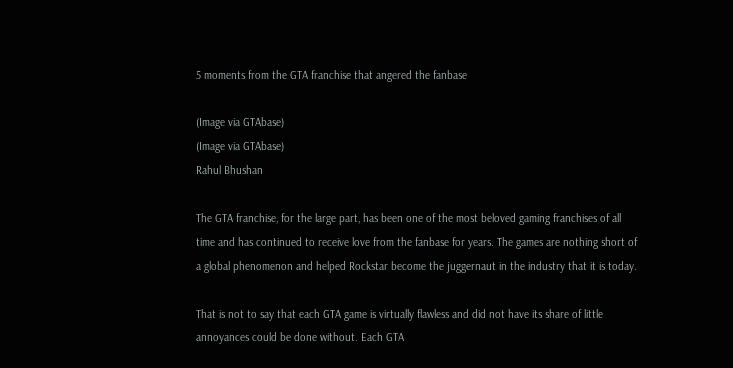5 moments from the GTA franchise that angered the fanbase

(Image via GTAbase)
(Image via GTAbase)
Rahul Bhushan

The GTA franchise, for the large part, has been one of the most beloved gaming franchises of all time and has continued to receive love from the fanbase for years. The games are nothing short of a global phenomenon and helped Rockstar become the juggernaut in the industry that it is today.

That is not to say that each GTA game is virtually flawless and did not have its share of little annoyances could be done without. Each GTA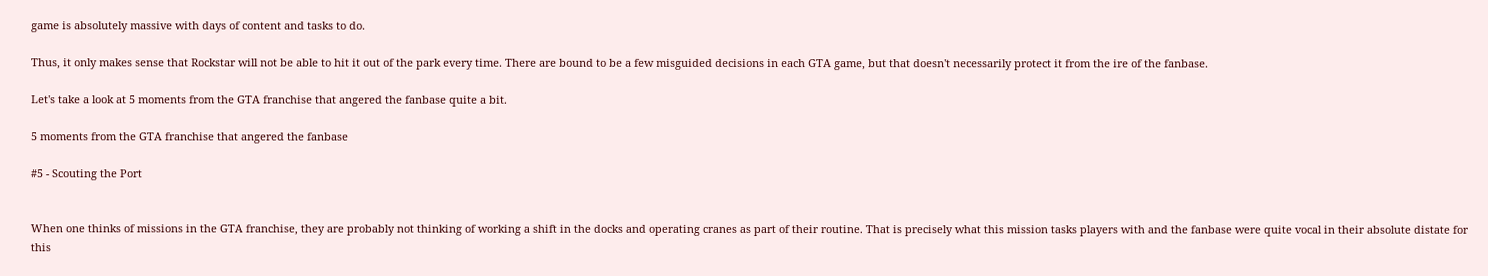game is absolutely massive with days of content and tasks to do.

Thus, it only makes sense that Rockstar will not be able to hit it out of the park every time. There are bound to be a few misguided decisions in each GTA game, but that doesn't necessarily protect it from the ire of the fanbase.

Let's take a look at 5 moments from the GTA franchise that angered the fanbase quite a bit.

5 moments from the GTA franchise that angered the fanbase

#5 - Scouting the Port


When one thinks of missions in the GTA franchise, they are probably not thinking of working a shift in the docks and operating cranes as part of their routine. That is precisely what this mission tasks players with and the fanbase were quite vocal in their absolute distate for this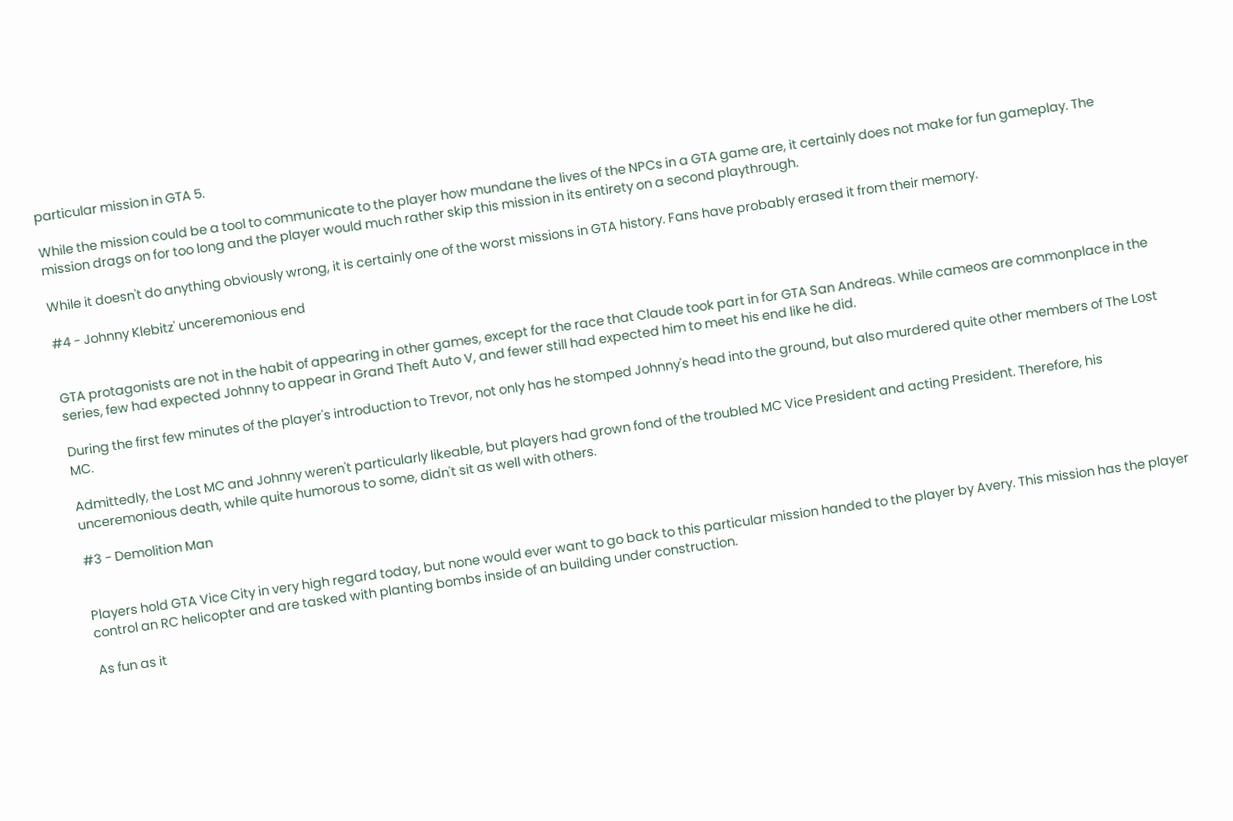particular mission in GTA 5.

While the mission could be a tool to communicate to the player how mundane the lives of the NPCs in a GTA game are, it certainly does not make for fun gameplay. The mission drags on for too long and the player would much rather skip this mission in its entirety on a second playthrough.

While it doesn't do anything obviously wrong, it is certainly one of the worst missions in GTA history. Fans have probably erased it from their memory.

#4 - Johnny Klebitz' unceremonious end


GTA protagonists are not in the habit of appearing in other games, except for the race that Claude took part in for GTA San Andreas. While cameos are commonplace in the series, few had expected Johnny to appear in Grand Theft Auto V, and fewer still had expected him to meet his end like he did.

During the first few minutes of the player's introduction to Trevor, not only has he stomped Johnny's head into the ground, but also murdered quite other members of The Lost MC.

Admittedly, the Lost MC and Johnny weren't particularly likeable, but players had grown fond of the troubled MC Vice President and acting President. Therefore, his unceremonious death, while quite humorous to some, didn't sit as well with others.

#3 - Demolition Man


Players hold GTA Vice City in very high regard today, but none would ever want to go back to this particular mission handed to the player by Avery. This mission has the player control an RC helicopter and are tasked with planting bombs inside of an building under construction.

As fun as it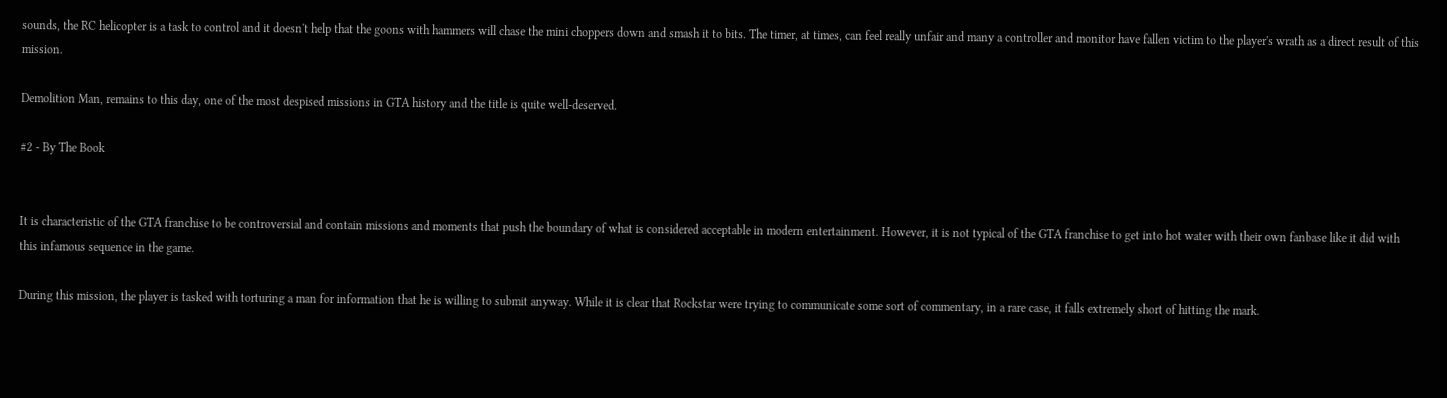sounds, the RC helicopter is a task to control and it doesn't help that the goons with hammers will chase the mini choppers down and smash it to bits. The timer, at times, can feel really unfair and many a controller and monitor have fallen victim to the player's wrath as a direct result of this mission.

Demolition Man, remains to this day, one of the most despised missions in GTA history and the title is quite well-deserved.

#2 - By The Book


It is characteristic of the GTA franchise to be controversial and contain missions and moments that push the boundary of what is considered acceptable in modern entertainment. However, it is not typical of the GTA franchise to get into hot water with their own fanbase like it did with this infamous sequence in the game.

During this mission, the player is tasked with torturing a man for information that he is willing to submit anyway. While it is clear that Rockstar were trying to communicate some sort of commentary, in a rare case, it falls extremely short of hitting the mark.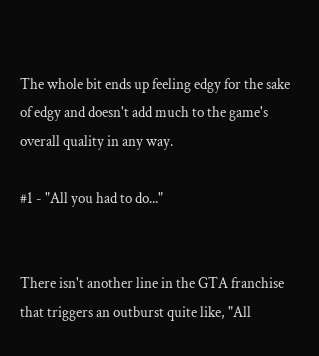The whole bit ends up feeling edgy for the sake of edgy and doesn't add much to the game's overall quality in any way.

#1 - "All you had to do..."


There isn't another line in the GTA franchise that triggers an outburst quite like, "All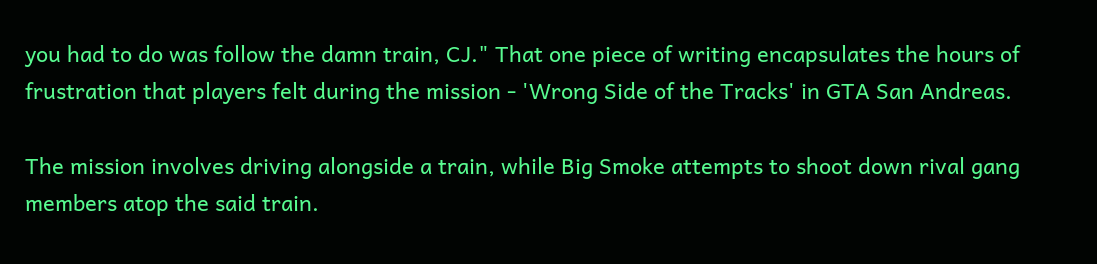you had to do was follow the damn train, CJ." That one piece of writing encapsulates the hours of frustration that players felt during the mission - 'Wrong Side of the Tracks' in GTA San Andreas.

The mission involves driving alongside a train, while Big Smoke attempts to shoot down rival gang members atop the said train.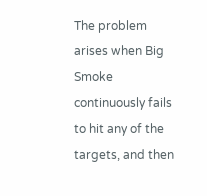The problem arises when Big Smoke continuously fails to hit any of the targets, and then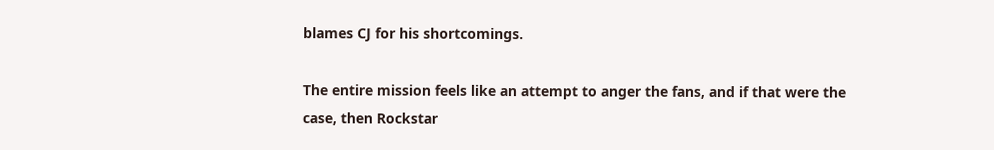blames CJ for his shortcomings.

The entire mission feels like an attempt to anger the fans, and if that were the case, then Rockstar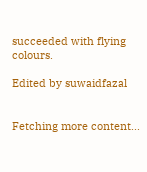succeeded with flying colours.

Edited by suwaidfazal


Fetching more content...